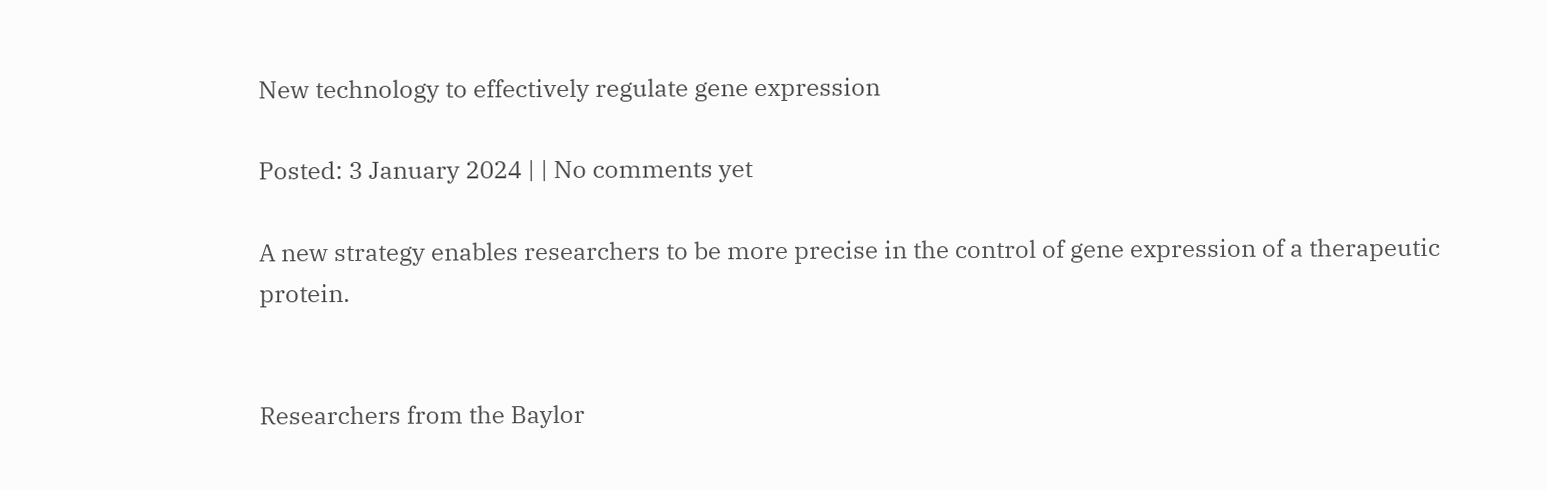New technology to effectively regulate gene expression

Posted: 3 January 2024 | | No comments yet

A new strategy enables researchers to be more precise in the control of gene expression of a therapeutic protein.


Researchers from the Baylor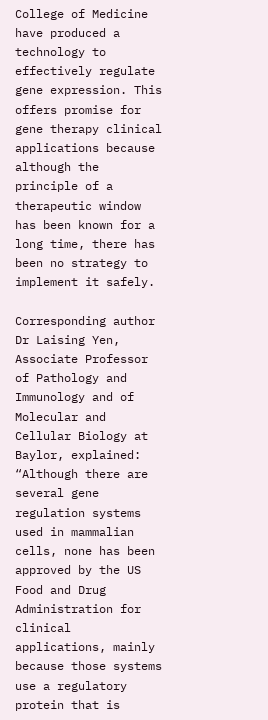College of Medicine have produced a technology to effectively regulate gene expression. This offers promise for gene therapy clinical applications because although the principle of a therapeutic window has been known for a long time, there has been no strategy to implement it safely.

Corresponding author Dr Laising Yen, Associate Professor of Pathology and Immunology and of Molecular and Cellular Biology at Baylor, explained: “Although there are several gene regulation systems used in mammalian cells, none has been approved by the US Food and Drug Administration for clinical applications, mainly because those systems use a regulatory protein that is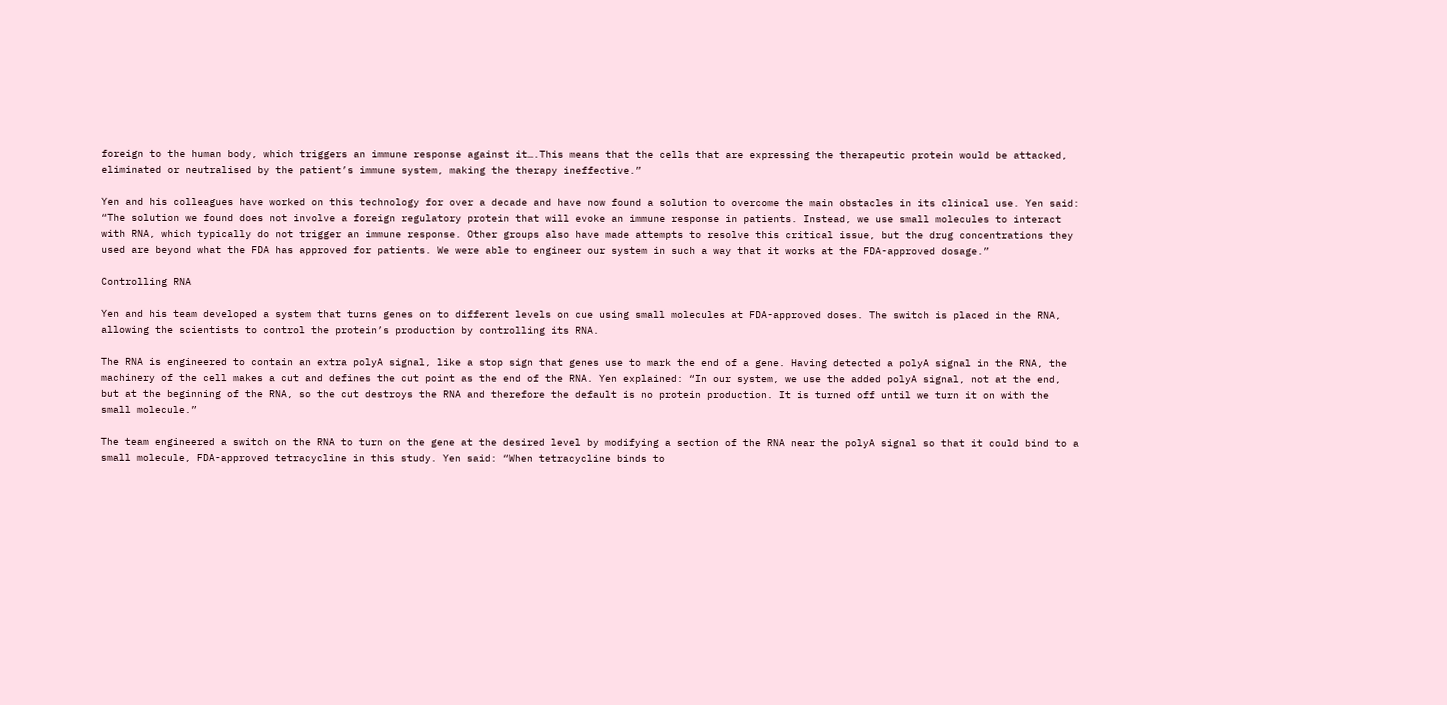foreign to the human body, which triggers an immune response against it….This means that the cells that are expressing the therapeutic protein would be attacked, eliminated or neutralised by the patient’s immune system, making the therapy ineffective.”

Yen and his colleagues have worked on this technology for over a decade and have now found a solution to overcome the main obstacles in its clinical use. Yen said: “The solution we found does not involve a foreign regulatory protein that will evoke an immune response in patients. Instead, we use small molecules to interact with RNA, which typically do not trigger an immune response. Other groups also have made attempts to resolve this critical issue, but the drug concentrations they used are beyond what the FDA has approved for patients. We were able to engineer our system in such a way that it works at the FDA-approved dosage.”

Controlling RNA

Yen and his team developed a system that turns genes on to different levels on cue using small molecules at FDA-approved doses. The switch is placed in the RNA, allowing the scientists to control the protein’s production by controlling its RNA.

The RNA is engineered to contain an extra polyA signal, like a stop sign that genes use to mark the end of a gene. Having detected a polyA signal in the RNA, the machinery of the cell makes a cut and defines the cut point as the end of the RNA. Yen explained: “In our system, we use the added polyA signal, not at the end, but at the beginning of the RNA, so the cut destroys the RNA and therefore the default is no protein production. It is turned off until we turn it on with the small molecule.”

The team engineered a switch on the RNA to turn on the gene at the desired level by modifying a section of the RNA near the polyA signal so that it could bind to a small molecule, FDA-approved tetracycline in this study. Yen said: “When tetracycline binds to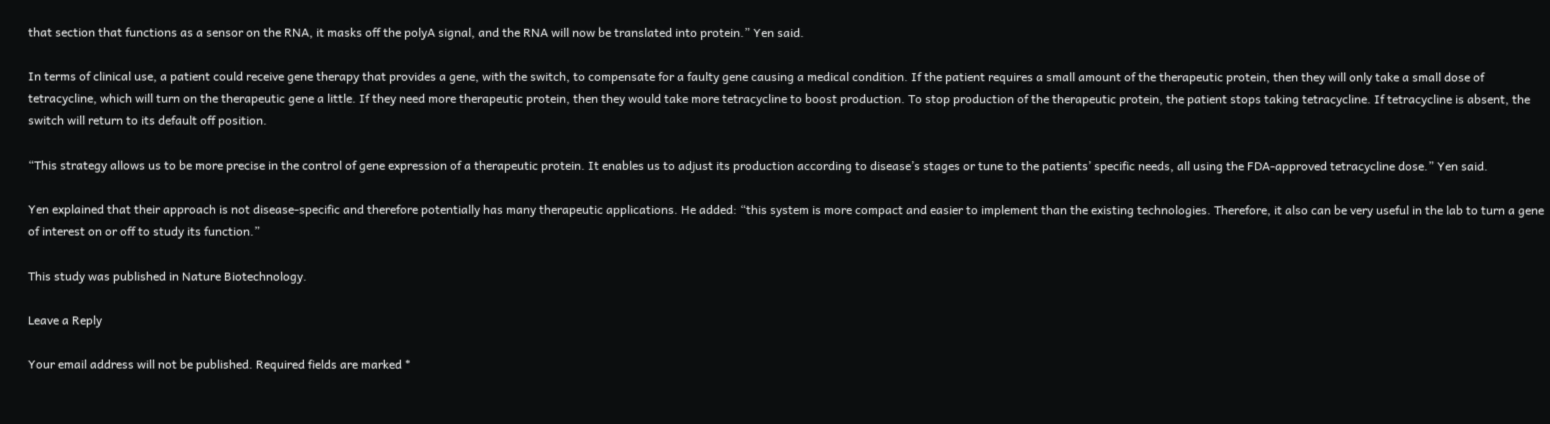that section that functions as a sensor on the RNA, it masks off the polyA signal, and the RNA will now be translated into protein.” Yen said.

In terms of clinical use, a patient could receive gene therapy that provides a gene, with the switch, to compensate for a faulty gene causing a medical condition. If the patient requires a small amount of the therapeutic protein, then they will only take a small dose of tetracycline, which will turn on the therapeutic gene a little. If they need more therapeutic protein, then they would take more tetracycline to boost production. To stop production of the therapeutic protein, the patient stops taking tetracycline. If tetracycline is absent, the switch will return to its default off position.

“This strategy allows us to be more precise in the control of gene expression of a therapeutic protein. It enables us to adjust its production according to disease’s stages or tune to the patients’ specific needs, all using the FDA-approved tetracycline dose.” Yen said.

Yen explained that their approach is not disease-specific and therefore potentially has many therapeutic applications. He added: “this system is more compact and easier to implement than the existing technologies. Therefore, it also can be very useful in the lab to turn a gene of interest on or off to study its function.”

This study was published in Nature Biotechnology.

Leave a Reply

Your email address will not be published. Required fields are marked *